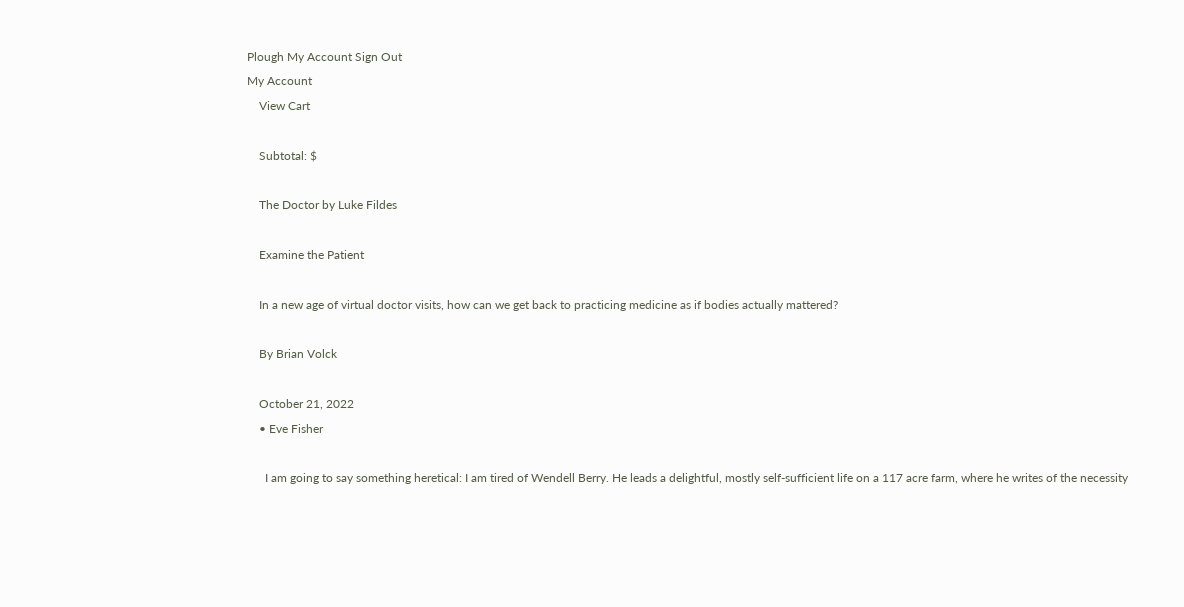Plough My Account Sign Out
My Account
    View Cart

    Subtotal: $

    The Doctor by Luke Fildes

    Examine the Patient

    In a new age of virtual doctor visits, how can we get back to practicing medicine as if bodies actually mattered?

    By Brian Volck

    October 21, 2022
    • Eve Fisher

      I am going to say something heretical: I am tired of Wendell Berry. He leads a delightful, mostly self-sufficient life on a 117 acre farm, where he writes of the necessity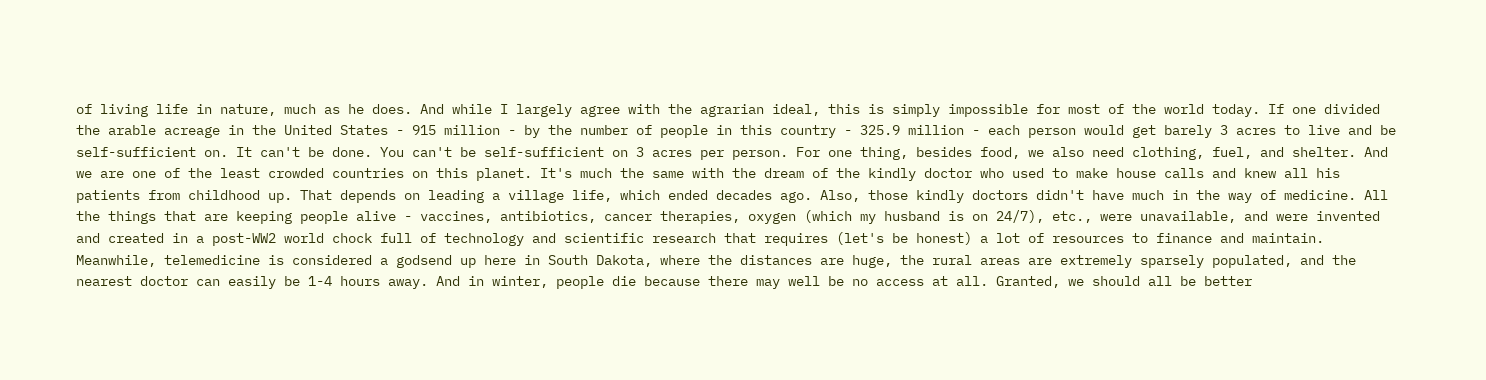of living life in nature, much as he does. And while I largely agree with the agrarian ideal, this is simply impossible for most of the world today. If one divided the arable acreage in the United States - 915 million - by the number of people in this country - 325.9 million - each person would get barely 3 acres to live and be self-sufficient on. It can't be done. You can't be self-sufficient on 3 acres per person. For one thing, besides food, we also need clothing, fuel, and shelter. And we are one of the least crowded countries on this planet. It's much the same with the dream of the kindly doctor who used to make house calls and knew all his patients from childhood up. That depends on leading a village life, which ended decades ago. Also, those kindly doctors didn't have much in the way of medicine. All the things that are keeping people alive - vaccines, antibiotics, cancer therapies, oxygen (which my husband is on 24/7), etc., were unavailable, and were invented and created in a post-WW2 world chock full of technology and scientific research that requires (let's be honest) a lot of resources to finance and maintain. Meanwhile, telemedicine is considered a godsend up here in South Dakota, where the distances are huge, the rural areas are extremely sparsely populated, and the nearest doctor can easily be 1-4 hours away. And in winter, people die because there may well be no access at all. Granted, we should all be better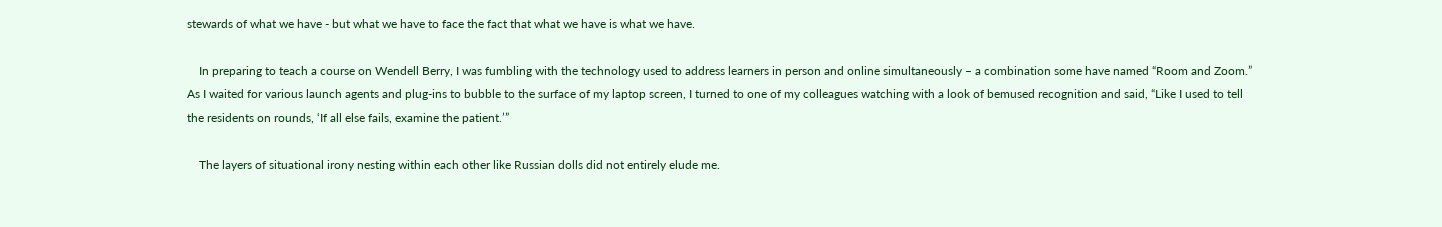stewards of what we have - but what we have to face the fact that what we have is what we have.

    In preparing to teach a course on Wendell Berry, I was fumbling with the technology used to address learners in person and online simultaneously – a combination some have named “Room and Zoom.” As I waited for various launch agents and plug-ins to bubble to the surface of my laptop screen, I turned to one of my colleagues watching with a look of bemused recognition and said, “Like I used to tell the residents on rounds, ‘If all else fails, examine the patient.’”

    The layers of situational irony nesting within each other like Russian dolls did not entirely elude me.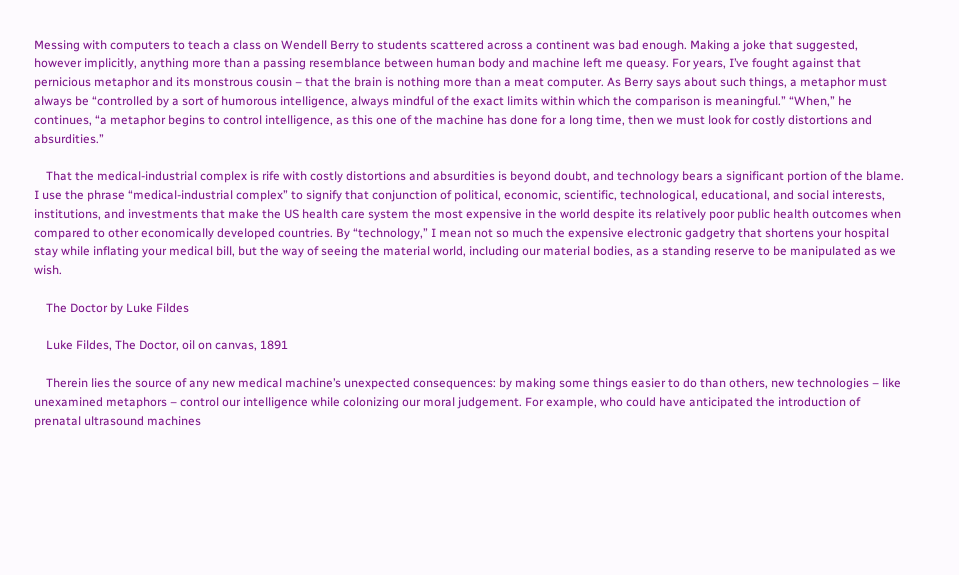Messing with computers to teach a class on Wendell Berry to students scattered across a continent was bad enough. Making a joke that suggested, however implicitly, anything more than a passing resemblance between human body and machine left me queasy. For years, I’ve fought against that pernicious metaphor and its monstrous cousin – that the brain is nothing more than a meat computer. As Berry says about such things, a metaphor must always be “controlled by a sort of humorous intelligence, always mindful of the exact limits within which the comparison is meaningful.” “When,” he continues, “a metaphor begins to control intelligence, as this one of the machine has done for a long time, then we must look for costly distortions and absurdities.”

    That the medical-industrial complex is rife with costly distortions and absurdities is beyond doubt, and technology bears a significant portion of the blame. I use the phrase “medical-industrial complex” to signify that conjunction of political, economic, scientific, technological, educational, and social interests, institutions, and investments that make the US health care system the most expensive in the world despite its relatively poor public health outcomes when compared to other economically developed countries. By “technology,” I mean not so much the expensive electronic gadgetry that shortens your hospital stay while inflating your medical bill, but the way of seeing the material world, including our material bodies, as a standing reserve to be manipulated as we wish.

    The Doctor by Luke Fildes

    Luke Fildes, The Doctor, oil on canvas, 1891

    Therein lies the source of any new medical machine’s unexpected consequences: by making some things easier to do than others, new technologies – like unexamined metaphors – control our intelligence while colonizing our moral judgement. For example, who could have anticipated the introduction of prenatal ultrasound machines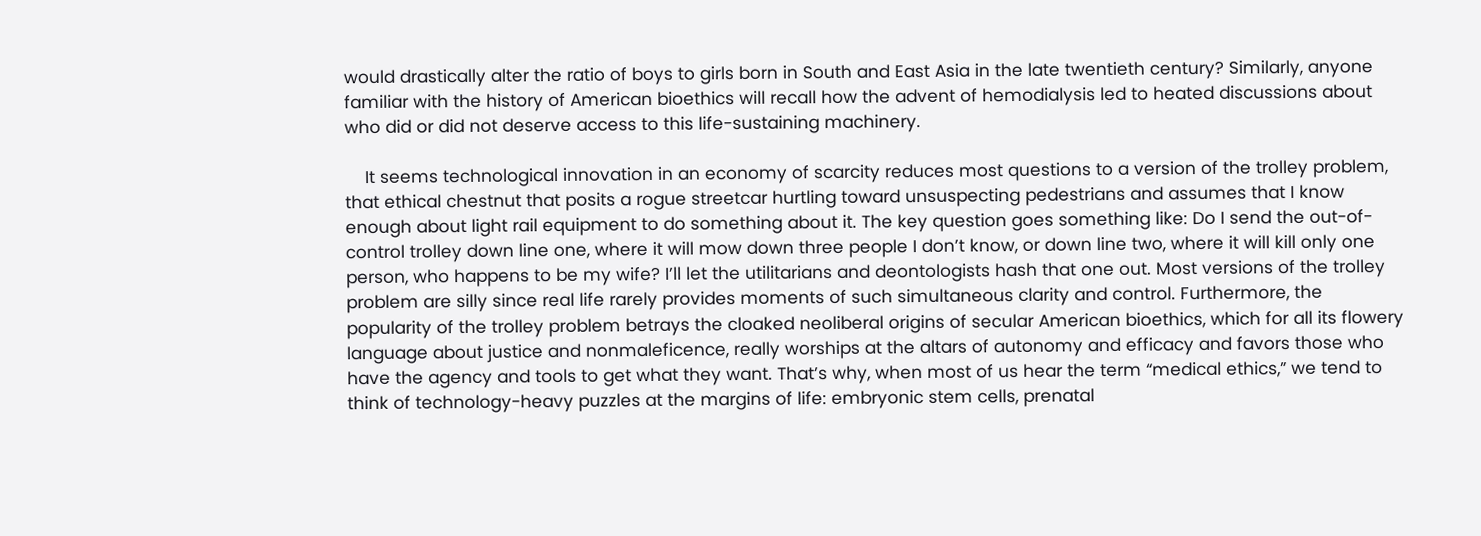would drastically alter the ratio of boys to girls born in South and East Asia in the late twentieth century? Similarly, anyone familiar with the history of American bioethics will recall how the advent of hemodialysis led to heated discussions about who did or did not deserve access to this life-sustaining machinery.

    It seems technological innovation in an economy of scarcity reduces most questions to a version of the trolley problem, that ethical chestnut that posits a rogue streetcar hurtling toward unsuspecting pedestrians and assumes that I know enough about light rail equipment to do something about it. The key question goes something like: Do I send the out-of-control trolley down line one, where it will mow down three people I don’t know, or down line two, where it will kill only one person, who happens to be my wife? I’ll let the utilitarians and deontologists hash that one out. Most versions of the trolley problem are silly since real life rarely provides moments of such simultaneous clarity and control. Furthermore, the popularity of the trolley problem betrays the cloaked neoliberal origins of secular American bioethics, which for all its flowery language about justice and nonmaleficence, really worships at the altars of autonomy and efficacy and favors those who have the agency and tools to get what they want. That’s why, when most of us hear the term “medical ethics,” we tend to think of technology-heavy puzzles at the margins of life: embryonic stem cells, prenatal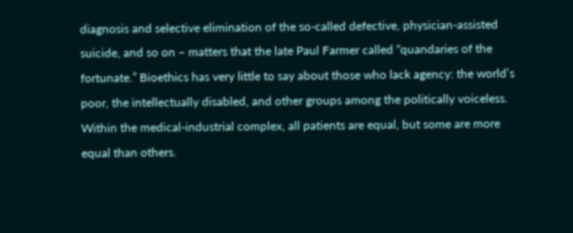diagnosis and selective elimination of the so-called defective, physician-assisted suicide, and so on – matters that the late Paul Farmer called “quandaries of the fortunate.” Bioethics has very little to say about those who lack agency: the world’s poor, the intellectually disabled, and other groups among the politically voiceless. Within the medical-industrial complex, all patients are equal, but some are more equal than others.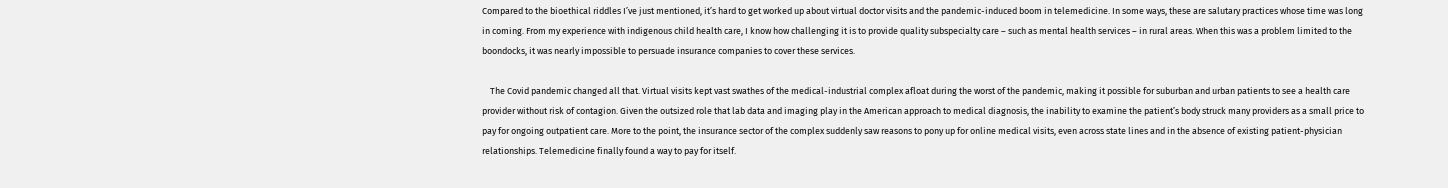Compared to the bioethical riddles I’ve just mentioned, it’s hard to get worked up about virtual doctor visits and the pandemic-induced boom in telemedicine. In some ways, these are salutary practices whose time was long in coming. From my experience with indigenous child health care, I know how challenging it is to provide quality subspecialty care – such as mental health services – in rural areas. When this was a problem limited to the boondocks, it was nearly impossible to persuade insurance companies to cover these services.

    The Covid pandemic changed all that. Virtual visits kept vast swathes of the medical-industrial complex afloat during the worst of the pandemic, making it possible for suburban and urban patients to see a health care provider without risk of contagion. Given the outsized role that lab data and imaging play in the American approach to medical diagnosis, the inability to examine the patient’s body struck many providers as a small price to pay for ongoing outpatient care. More to the point, the insurance sector of the complex suddenly saw reasons to pony up for online medical visits, even across state lines and in the absence of existing patient-physician relationships. Telemedicine finally found a way to pay for itself.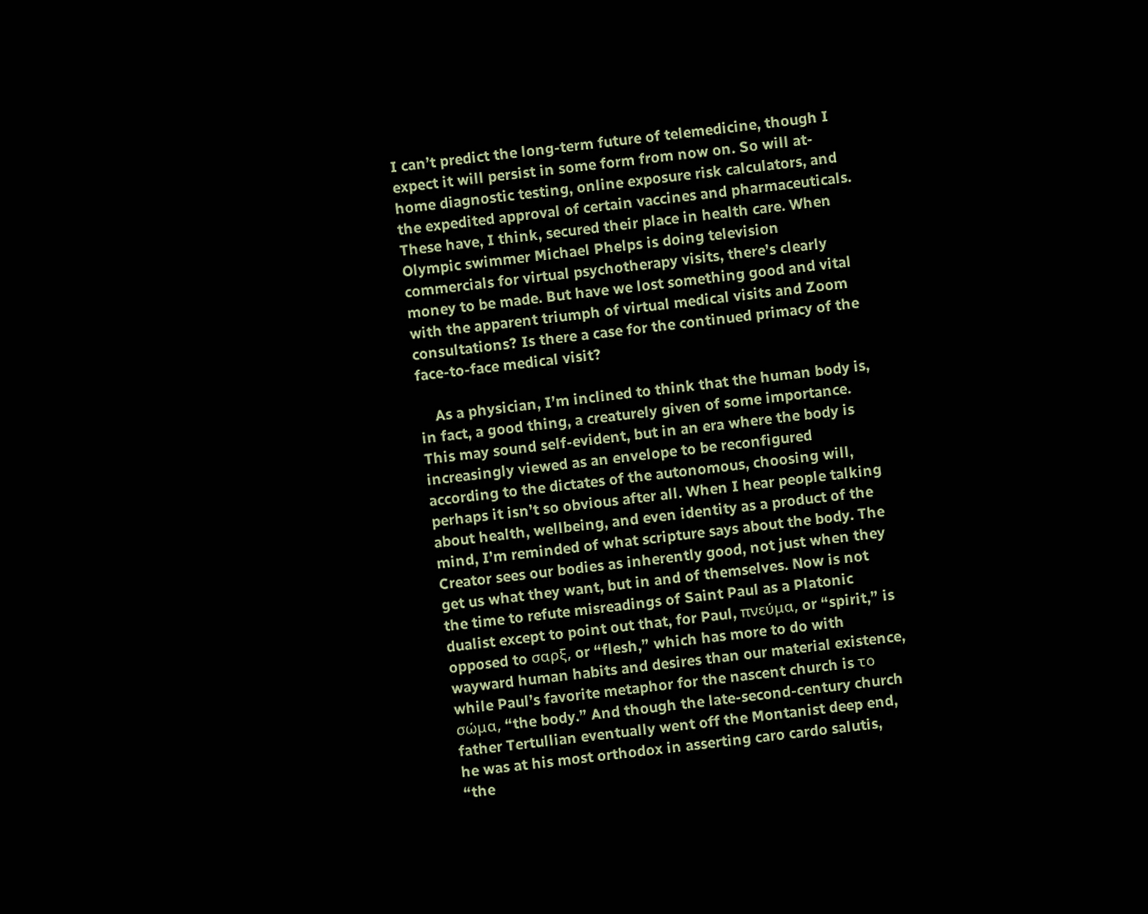I can’t predict the long-term future of telemedicine, though I expect it will persist in some form from now on. So will at-home diagnostic testing, online exposure risk calculators, and the expedited approval of certain vaccines and pharmaceuticals. These have, I think, secured their place in health care. When Olympic swimmer Michael Phelps is doing television commercials for virtual psychotherapy visits, there’s clearly money to be made. But have we lost something good and vital with the apparent triumph of virtual medical visits and Zoom consultations? Is there a case for the continued primacy of the face-to-face medical visit?

    As a physician, I’m inclined to think that the human body is, in fact, a good thing, a creaturely given of some importance. This may sound self-evident, but in an era where the body is increasingly viewed as an envelope to be reconfigured according to the dictates of the autonomous, choosing will, perhaps it isn’t so obvious after all. When I hear people talking about health, wellbeing, and even identity as a product of the mind, I’m reminded of what scripture says about the body. The Creator sees our bodies as inherently good, not just when they get us what they want, but in and of themselves. Now is not the time to refute misreadings of Saint Paul as a Platonic dualist except to point out that, for Paul, πνεύμα, or “spirit,” is opposed to σαρξ, or “flesh,” which has more to do with wayward human habits and desires than our material existence, while Paul’s favorite metaphor for the nascent church is το σώμα, “the body.” And though the late-second-century church father Tertullian eventually went off the Montanist deep end, he was at his most orthodox in asserting caro cardo salutis, “the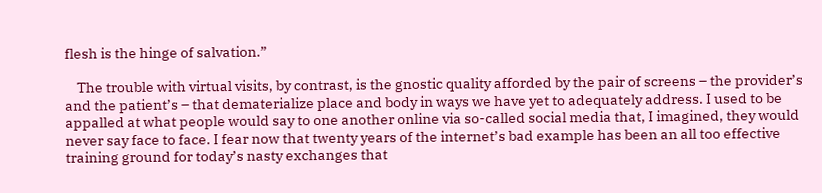flesh is the hinge of salvation.”

    The trouble with virtual visits, by contrast, is the gnostic quality afforded by the pair of screens – the provider’s and the patient’s – that dematerialize place and body in ways we have yet to adequately address. I used to be appalled at what people would say to one another online via so-called social media that, I imagined, they would never say face to face. I fear now that twenty years of the internet’s bad example has been an all too effective training ground for today’s nasty exchanges that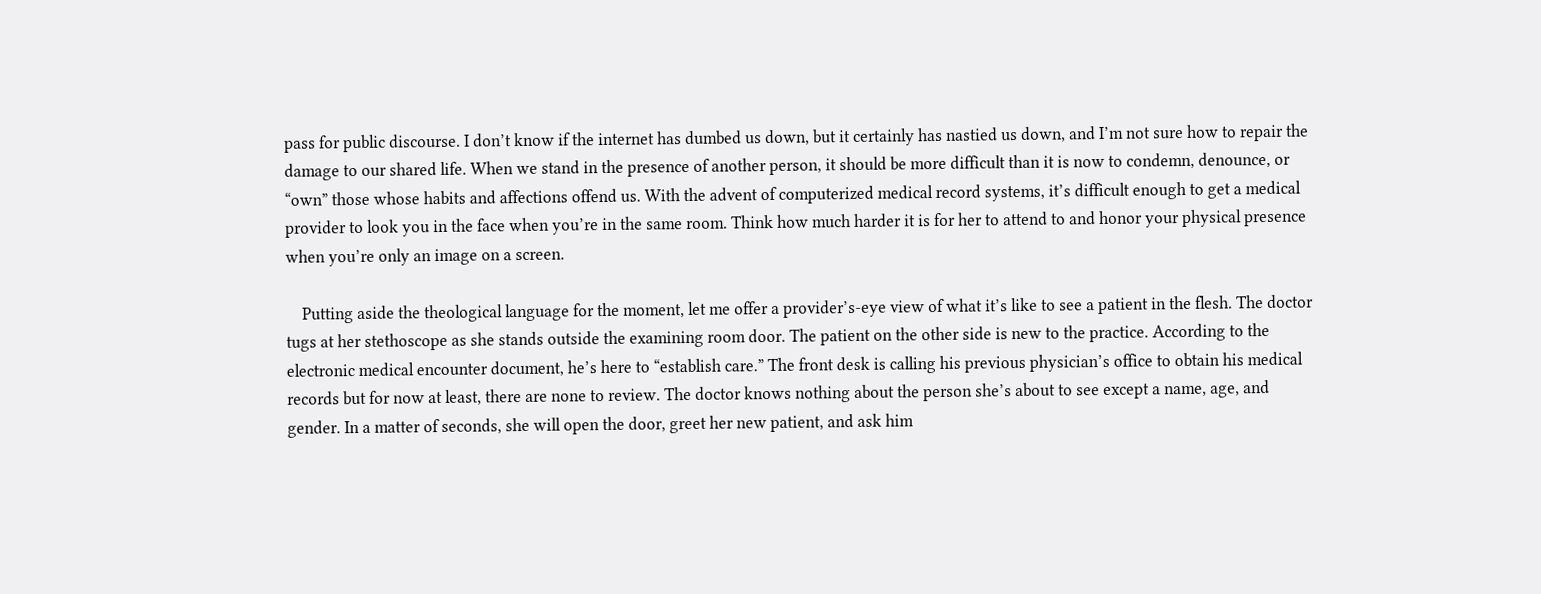pass for public discourse. I don’t know if the internet has dumbed us down, but it certainly has nastied us down, and I’m not sure how to repair the damage to our shared life. When we stand in the presence of another person, it should be more difficult than it is now to condemn, denounce, or “own” those whose habits and affections offend us. With the advent of computerized medical record systems, it’s difficult enough to get a medical provider to look you in the face when you’re in the same room. Think how much harder it is for her to attend to and honor your physical presence when you’re only an image on a screen.

    Putting aside the theological language for the moment, let me offer a provider’s-eye view of what it’s like to see a patient in the flesh. The doctor tugs at her stethoscope as she stands outside the examining room door. The patient on the other side is new to the practice. According to the electronic medical encounter document, he’s here to “establish care.” The front desk is calling his previous physician’s office to obtain his medical records but for now at least, there are none to review. The doctor knows nothing about the person she’s about to see except a name, age, and gender. In a matter of seconds, she will open the door, greet her new patient, and ask him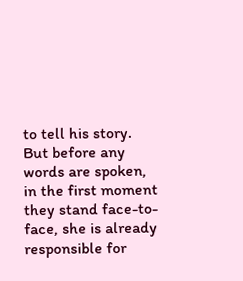to tell his story. But before any words are spoken, in the first moment they stand face-to-face, she is already responsible for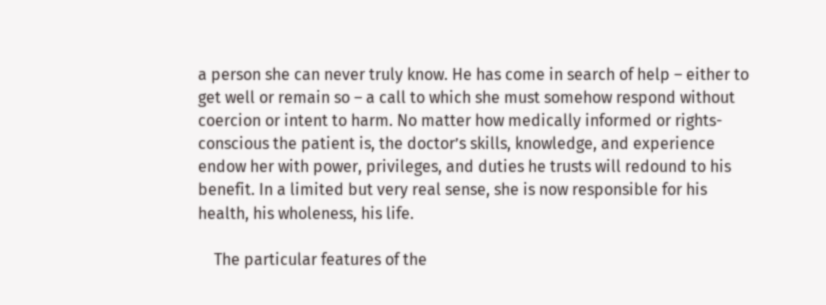a person she can never truly know. He has come in search of help – either to get well or remain so – a call to which she must somehow respond without coercion or intent to harm. No matter how medically informed or rights-conscious the patient is, the doctor’s skills, knowledge, and experience endow her with power, privileges, and duties he trusts will redound to his benefit. In a limited but very real sense, she is now responsible for his health, his wholeness, his life.

    The particular features of the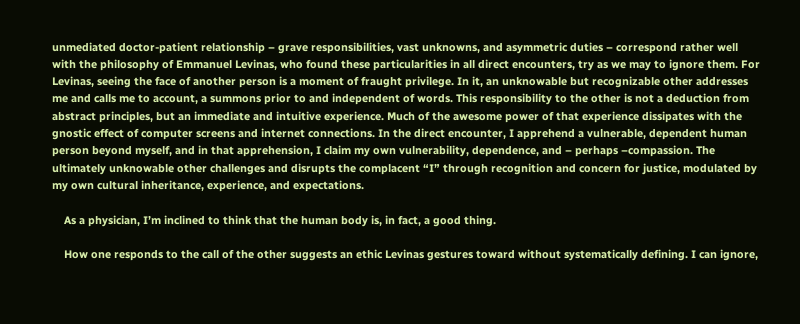unmediated doctor-patient relationship – grave responsibilities, vast unknowns, and asymmetric duties – correspond rather well with the philosophy of Emmanuel Levinas, who found these particularities in all direct encounters, try as we may to ignore them. For Levinas, seeing the face of another person is a moment of fraught privilege. In it, an unknowable but recognizable other addresses me and calls me to account, a summons prior to and independent of words. This responsibility to the other is not a deduction from abstract principles, but an immediate and intuitive experience. Much of the awesome power of that experience dissipates with the gnostic effect of computer screens and internet connections. In the direct encounter, I apprehend a vulnerable, dependent human person beyond myself, and in that apprehension, I claim my own vulnerability, dependence, and – perhaps –compassion. The ultimately unknowable other challenges and disrupts the complacent “I” through recognition and concern for justice, modulated by my own cultural inheritance, experience, and expectations.

    As a physician, I’m inclined to think that the human body is, in fact, a good thing.

    How one responds to the call of the other suggests an ethic Levinas gestures toward without systematically defining. I can ignore,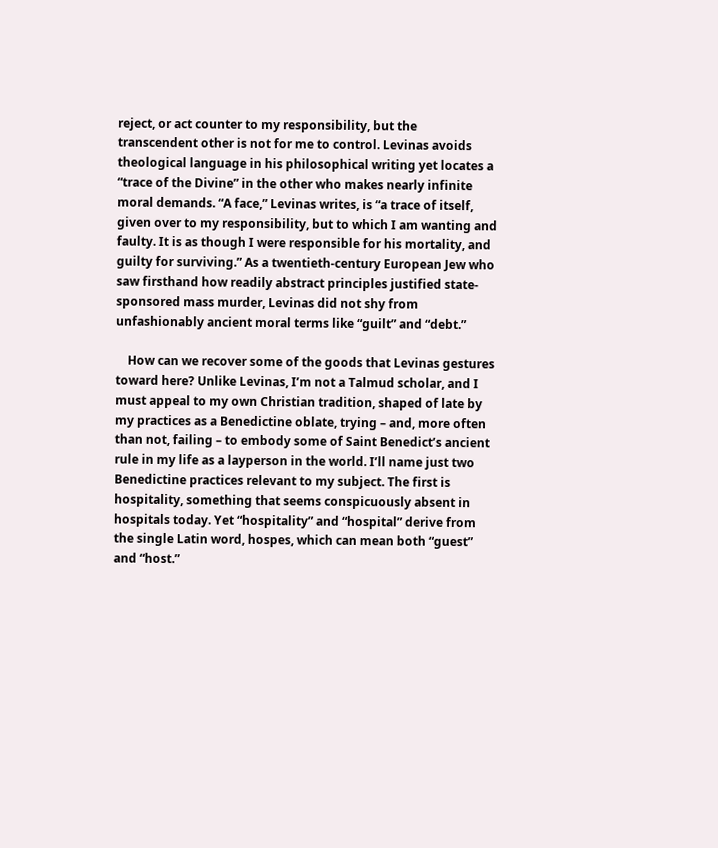reject, or act counter to my responsibility, but the transcendent other is not for me to control. Levinas avoids theological language in his philosophical writing yet locates a “trace of the Divine” in the other who makes nearly infinite moral demands. “A face,” Levinas writes, is “a trace of itself, given over to my responsibility, but to which I am wanting and faulty. It is as though I were responsible for his mortality, and guilty for surviving.” As a twentieth-century European Jew who saw firsthand how readily abstract principles justified state-sponsored mass murder, Levinas did not shy from unfashionably ancient moral terms like “guilt” and “debt.”

    How can we recover some of the goods that Levinas gestures toward here? Unlike Levinas, I’m not a Talmud scholar, and I must appeal to my own Christian tradition, shaped of late by my practices as a Benedictine oblate, trying – and, more often than not, failing – to embody some of Saint Benedict’s ancient rule in my life as a layperson in the world. I’ll name just two Benedictine practices relevant to my subject. The first is hospitality, something that seems conspicuously absent in hospitals today. Yet “hospitality” and “hospital” derive from the single Latin word, hospes, which can mean both “guest” and “host.”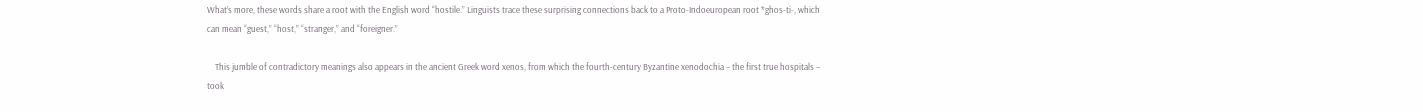What’s more, these words share a root with the English word “hostile.” Linguists trace these surprising connections back to a Proto-Indoeuropean root *ghos-ti-, which can mean “guest,” “host,” “stranger,” and “foreigner.”

    This jumble of contradictory meanings also appears in the ancient Greek word xenos, from which the fourth-century Byzantine xenodochia – the first true hospitals – took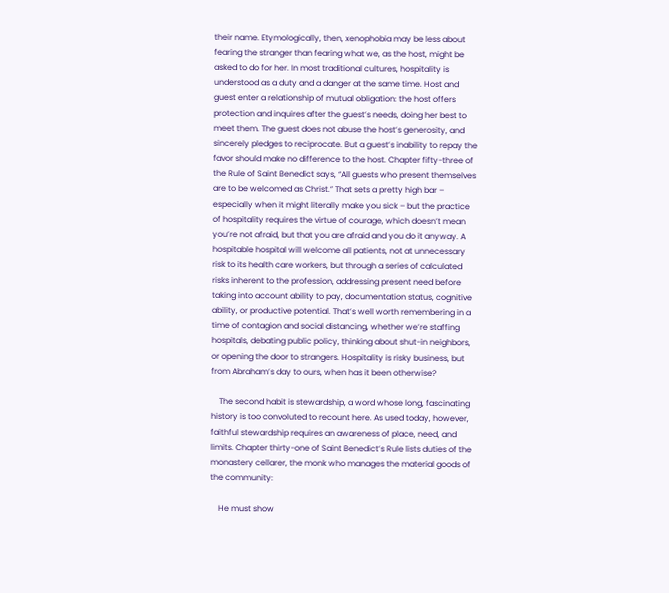their name. Etymologically, then, xenophobia may be less about fearing the stranger than fearing what we, as the host, might be asked to do for her. In most traditional cultures, hospitality is understood as a duty and a danger at the same time. Host and guest enter a relationship of mutual obligation: the host offers protection and inquires after the guest’s needs, doing her best to meet them. The guest does not abuse the host’s generosity, and sincerely pledges to reciprocate. But a guest’s inability to repay the favor should make no difference to the host. Chapter fifty-three of the Rule of Saint Benedict says, “All guests who present themselves are to be welcomed as Christ.” That sets a pretty high bar – especially when it might literally make you sick – but the practice of hospitality requires the virtue of courage, which doesn’t mean you’re not afraid, but that you are afraid and you do it anyway. A hospitable hospital will welcome all patients, not at unnecessary risk to its health care workers, but through a series of calculated risks inherent to the profession, addressing present need before taking into account ability to pay, documentation status, cognitive ability, or productive potential. That’s well worth remembering in a time of contagion and social distancing, whether we’re staffing hospitals, debating public policy, thinking about shut-in neighbors, or opening the door to strangers. Hospitality is risky business, but from Abraham’s day to ours, when has it been otherwise?

    The second habit is stewardship, a word whose long, fascinating history is too convoluted to recount here. As used today, however, faithful stewardship requires an awareness of place, need, and limits. Chapter thirty-one of Saint Benedict’s Rule lists duties of the monastery cellarer, the monk who manages the material goods of the community:

    He must show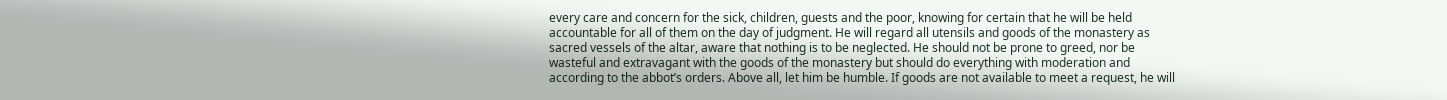every care and concern for the sick, children, guests and the poor, knowing for certain that he will be held accountable for all of them on the day of judgment. He will regard all utensils and goods of the monastery as sacred vessels of the altar, aware that nothing is to be neglected. He should not be prone to greed, nor be wasteful and extravagant with the goods of the monastery but should do everything with moderation and according to the abbot’s orders. Above all, let him be humble. If goods are not available to meet a request, he will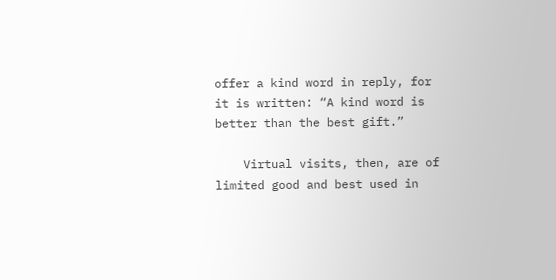offer a kind word in reply, for it is written: “A kind word is better than the best gift.”

    Virtual visits, then, are of limited good and best used in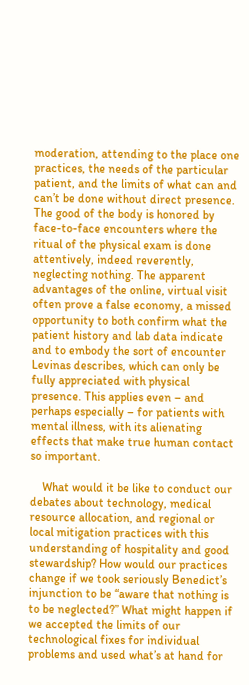moderation, attending to the place one practices, the needs of the particular patient, and the limits of what can and can’t be done without direct presence. The good of the body is honored by face-to-face encounters where the ritual of the physical exam is done attentively, indeed reverently, neglecting nothing. The apparent advantages of the online, virtual visit often prove a false economy, a missed opportunity to both confirm what the patient history and lab data indicate and to embody the sort of encounter Levinas describes, which can only be fully appreciated with physical presence. This applies even – and perhaps especially – for patients with mental illness, with its alienating effects that make true human contact so important.

    What would it be like to conduct our debates about technology, medical resource allocation, and regional or local mitigation practices with this understanding of hospitality and good stewardship? How would our practices change if we took seriously Benedict’s injunction to be “aware that nothing is to be neglected?” What might happen if we accepted the limits of our technological fixes for individual problems and used what’s at hand for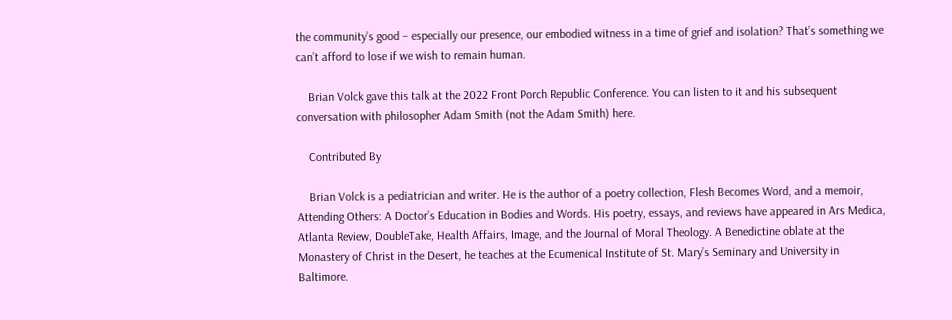the community’s good – especially our presence, our embodied witness in a time of grief and isolation? That’s something we can’t afford to lose if we wish to remain human.

    Brian Volck gave this talk at the 2022 Front Porch Republic Conference. You can listen to it and his subsequent conversation with philosopher Adam Smith (not the Adam Smith) here.

    Contributed By

    Brian Volck is a pediatrician and writer. He is the author of a poetry collection, Flesh Becomes Word, and a memoir, Attending Others: A Doctor’s Education in Bodies and Words. His poetry, essays, and reviews have appeared in Ars Medica, Atlanta Review, DoubleTake, Health Affairs, Image, and the Journal of Moral Theology. A Benedictine oblate at the Monastery of Christ in the Desert, he teaches at the Ecumenical Institute of St. Mary’s Seminary and University in Baltimore.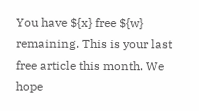You have ${x} free ${w} remaining. This is your last free article this month. We hope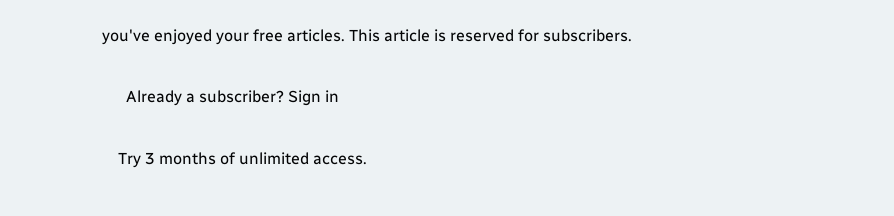you've enjoyed your free articles. This article is reserved for subscribers.

      Already a subscriber? Sign in

    Try 3 months of unlimited access.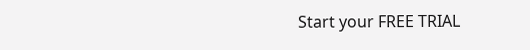Start your FREE TRIAL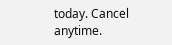today. Cancel anytime.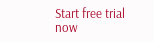Start free trial now